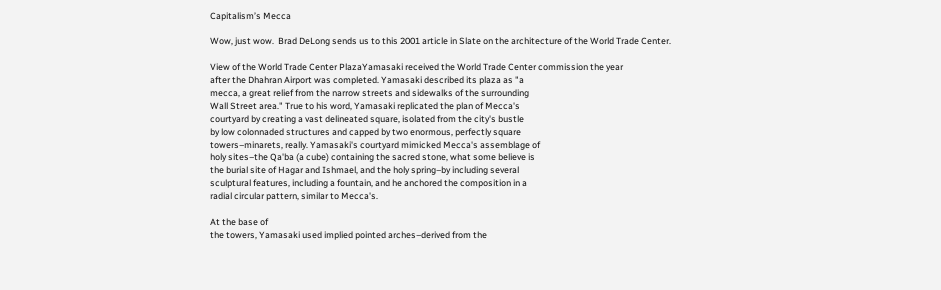Capitalism’s Mecca

Wow, just wow.  Brad DeLong sends us to this 2001 article in Slate on the architecture of the World Trade Center.

View of the World Trade Center PlazaYamasaki received the World Trade Center commission the year
after the Dhahran Airport was completed. Yamasaki described its plaza as "a
mecca, a great relief from the narrow streets and sidewalks of the surrounding
Wall Street area." True to his word, Yamasaki replicated the plan of Mecca's
courtyard by creating a vast delineated square, isolated from the city's bustle
by low colonnaded structures and capped by two enormous, perfectly square
towers–minarets, really. Yamasaki's courtyard mimicked Mecca's assemblage of
holy sites–the Qa'ba (a cube) containing the sacred stone, what some believe is
the burial site of Hagar and Ishmael, and the holy spring–by including several
sculptural features, including a fountain, and he anchored the composition in a
radial circular pattern, similar to Mecca's.

At the base of
the towers, Yamasaki used implied pointed arches–derived from the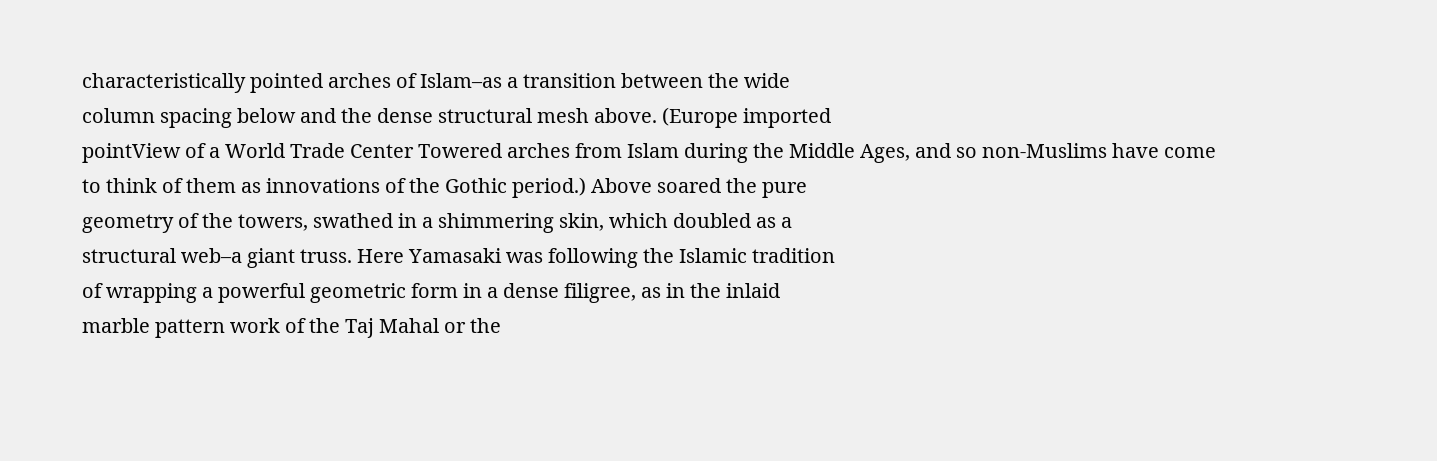characteristically pointed arches of Islam–as a transition between the wide
column spacing below and the dense structural mesh above. (Europe imported
pointView of a World Trade Center Towered arches from Islam during the Middle Ages, and so non-Muslims have come
to think of them as innovations of the Gothic period.) Above soared the pure
geometry of the towers, swathed in a shimmering skin, which doubled as a
structural web–a giant truss. Here Yamasaki was following the Islamic tradition
of wrapping a powerful geometric form in a dense filigree, as in the inlaid
marble pattern work of the Taj Mahal or the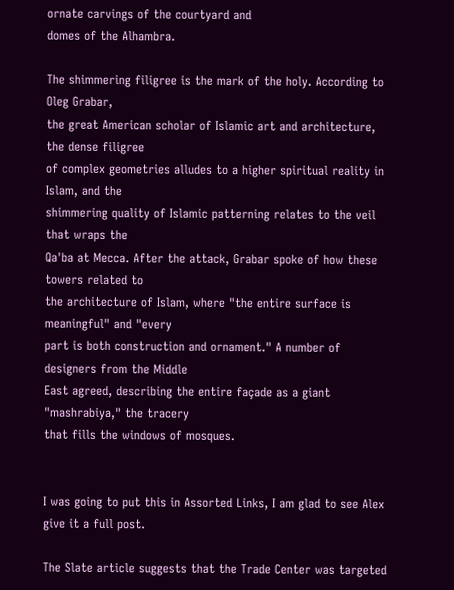ornate carvings of the courtyard and
domes of the Alhambra.

The shimmering filigree is the mark of the holy. According to Oleg Grabar,
the great American scholar of Islamic art and architecture, the dense filigree
of complex geometries alludes to a higher spiritual reality in Islam, and the
shimmering quality of Islamic patterning relates to the veil that wraps the
Qa'ba at Mecca. After the attack, Grabar spoke of how these towers related to
the architecture of Islam, where "the entire surface is meaningful" and "every
part is both construction and ornament." A number of designers from the Middle
East agreed, describing the entire façade as a giant "mashrabiya," the tracery
that fills the windows of mosques.


I was going to put this in Assorted Links, I am glad to see Alex give it a full post.

The Slate article suggests that the Trade Center was targeted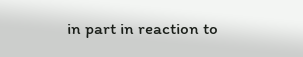in part in reaction to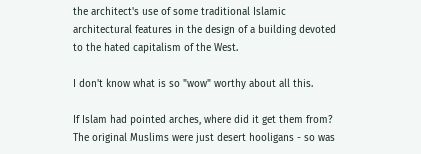the architect's use of some traditional Islamic architectural features in the design of a building devoted to the hated capitalism of the West.

I don't know what is so "wow" worthy about all this.

If Islam had pointed arches, where did it get them from? The original Muslims were just desert hooligans - so was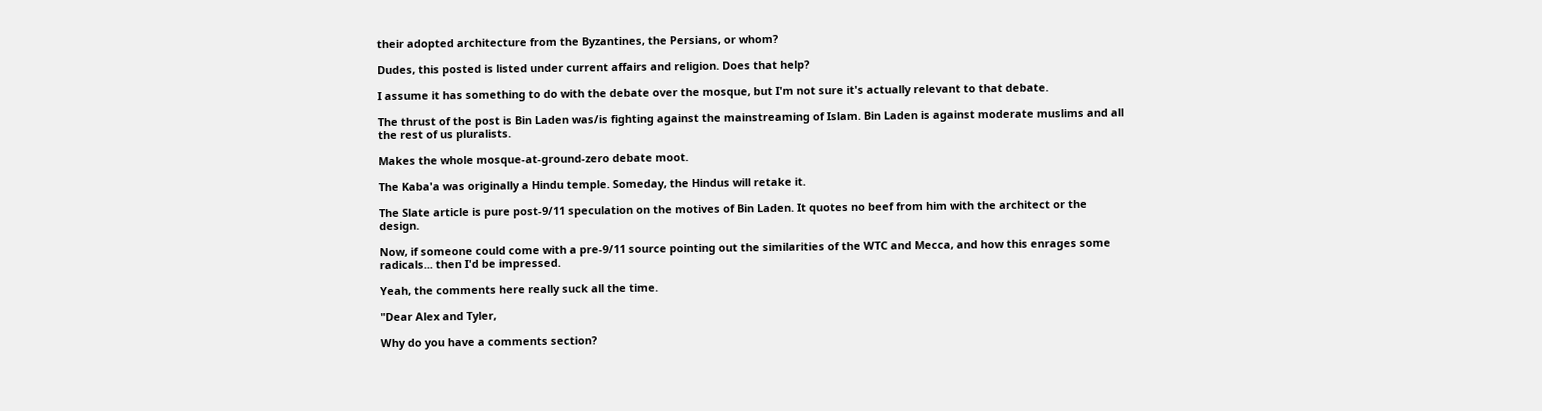their adopted architecture from the Byzantines, the Persians, or whom?

Dudes, this posted is listed under current affairs and religion. Does that help?

I assume it has something to do with the debate over the mosque, but I'm not sure it's actually relevant to that debate.

The thrust of the post is Bin Laden was/is fighting against the mainstreaming of Islam. Bin Laden is against moderate muslims and all the rest of us pluralists.

Makes the whole mosque-at-ground-zero debate moot.

The Kaba'a was originally a Hindu temple. Someday, the Hindus will retake it.

The Slate article is pure post-9/11 speculation on the motives of Bin Laden. It quotes no beef from him with the architect or the design.

Now, if someone could come with a pre-9/11 source pointing out the similarities of the WTC and Mecca, and how this enrages some radicals... then I'd be impressed.

Yeah, the comments here really suck all the time.

"Dear Alex and Tyler,

Why do you have a comments section?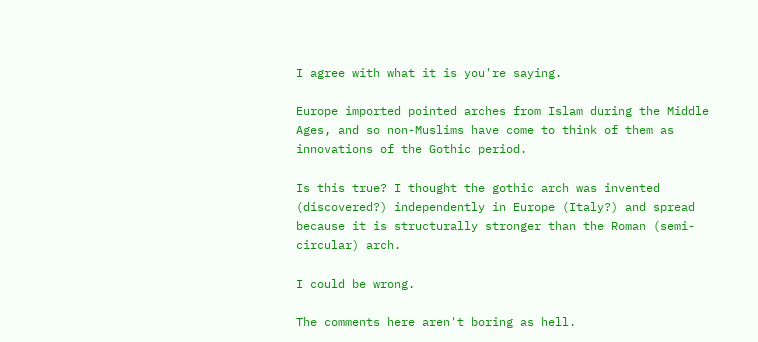I agree with what it is you're saying.

Europe imported pointed arches from Islam during the Middle Ages, and so non-Muslims have come to think of them as innovations of the Gothic period.

Is this true? I thought the gothic arch was invented (discovered?) independently in Europe (Italy?) and spread because it is structurally stronger than the Roman (semi-circular) arch.

I could be wrong.

The comments here aren't boring as hell.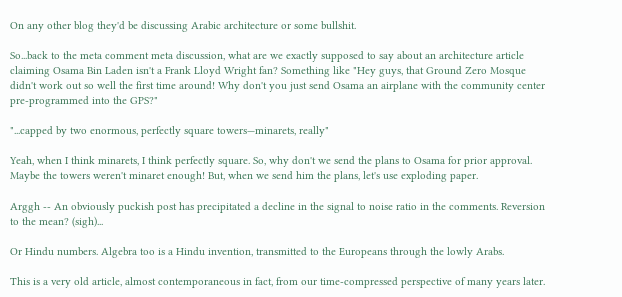On any other blog they'd be discussing Arabic architecture or some bullshit.

So...back to the meta comment meta discussion, what are we exactly supposed to say about an architecture article claiming Osama Bin Laden isn't a Frank Lloyd Wright fan? Something like "Hey guys, that Ground Zero Mosque didn't work out so well the first time around! Why don't you just send Osama an airplane with the community center pre-programmed into the GPS?"

"...capped by two enormous, perfectly square towers—minarets, really"

Yeah, when I think minarets, I think perfectly square. So, why don't we send the plans to Osama for prior approval. Maybe the towers weren't minaret enough! But, when we send him the plans, let's use exploding paper.

Arggh -- An obviously puckish post has precipitated a decline in the signal to noise ratio in the comments. Reversion to the mean? (sigh)...

Or Hindu numbers. Algebra too is a Hindu invention, transmitted to the Europeans through the lowly Arabs.

This is a very old article, almost contemporaneous in fact, from our time-compressed perspective of many years later.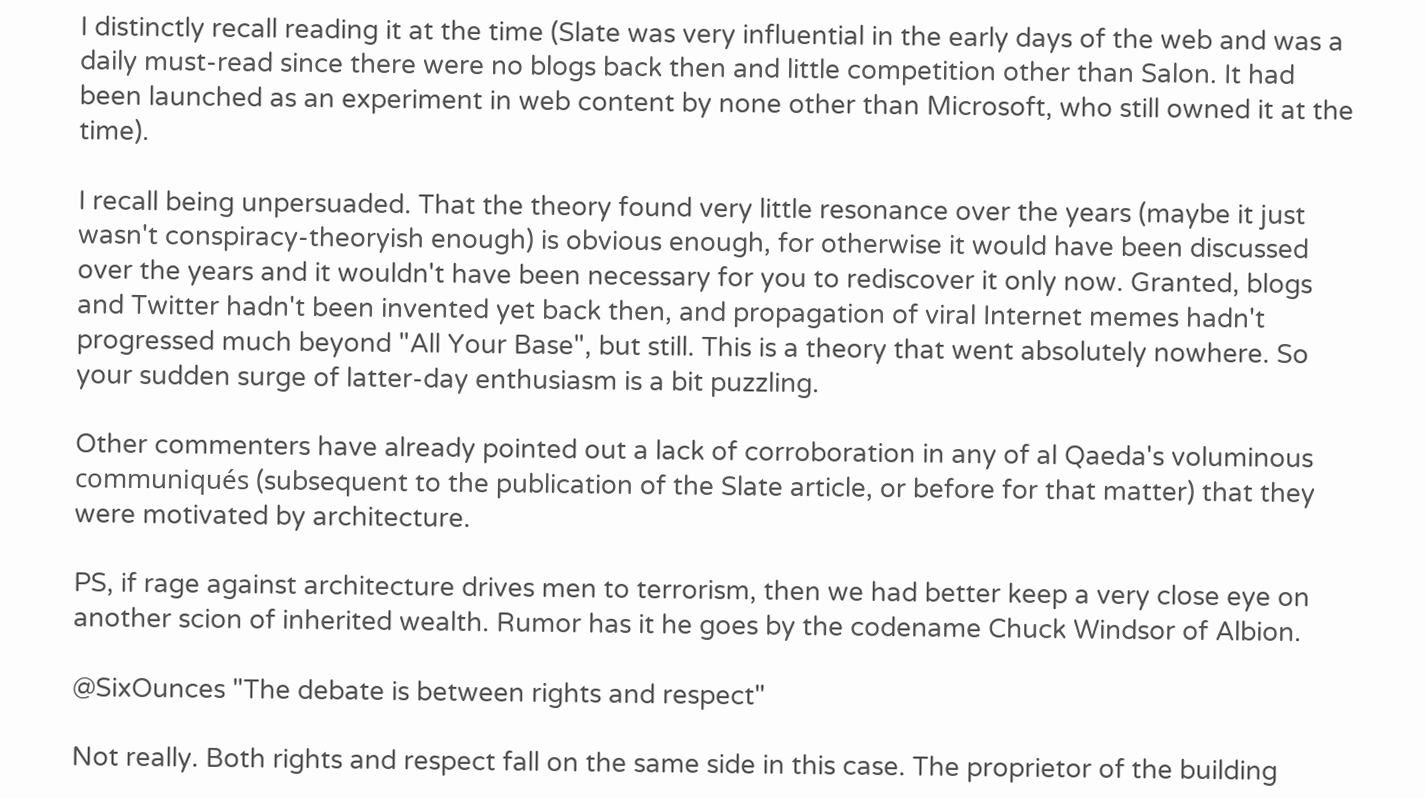I distinctly recall reading it at the time (Slate was very influential in the early days of the web and was a daily must-read since there were no blogs back then and little competition other than Salon. It had been launched as an experiment in web content by none other than Microsoft, who still owned it at the time).

I recall being unpersuaded. That the theory found very little resonance over the years (maybe it just wasn't conspiracy-theoryish enough) is obvious enough, for otherwise it would have been discussed over the years and it wouldn't have been necessary for you to rediscover it only now. Granted, blogs and Twitter hadn't been invented yet back then, and propagation of viral Internet memes hadn't progressed much beyond "All Your Base", but still. This is a theory that went absolutely nowhere. So your sudden surge of latter-day enthusiasm is a bit puzzling.

Other commenters have already pointed out a lack of corroboration in any of al Qaeda's voluminous communiqués (subsequent to the publication of the Slate article, or before for that matter) that they were motivated by architecture.

PS, if rage against architecture drives men to terrorism, then we had better keep a very close eye on another scion of inherited wealth. Rumor has it he goes by the codename Chuck Windsor of Albion.

@SixOunces "The debate is between rights and respect"

Not really. Both rights and respect fall on the same side in this case. The proprietor of the building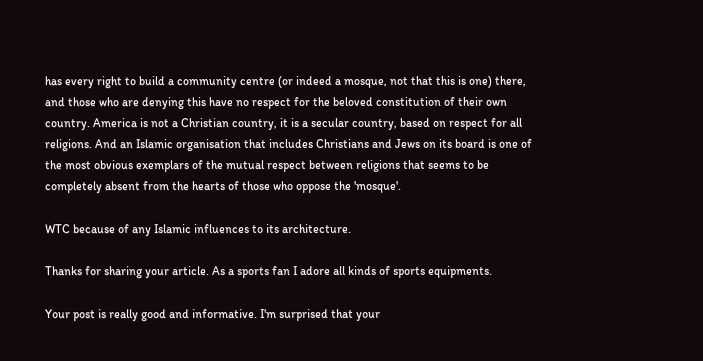has every right to build a community centre (or indeed a mosque, not that this is one) there, and those who are denying this have no respect for the beloved constitution of their own country. America is not a Christian country, it is a secular country, based on respect for all religions. And an Islamic organisation that includes Christians and Jews on its board is one of the most obvious exemplars of the mutual respect between religions that seems to be completely absent from the hearts of those who oppose the 'mosque'.

WTC because of any Islamic influences to its architecture.

Thanks for sharing your article. As a sports fan I adore all kinds of sports equipments.

Your post is really good and informative. I'm surprised that your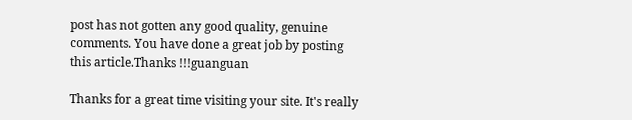post has not gotten any good quality, genuine comments. You have done a great job by posting this article.Thanks !!!guanguan

Thanks for a great time visiting your site. It's really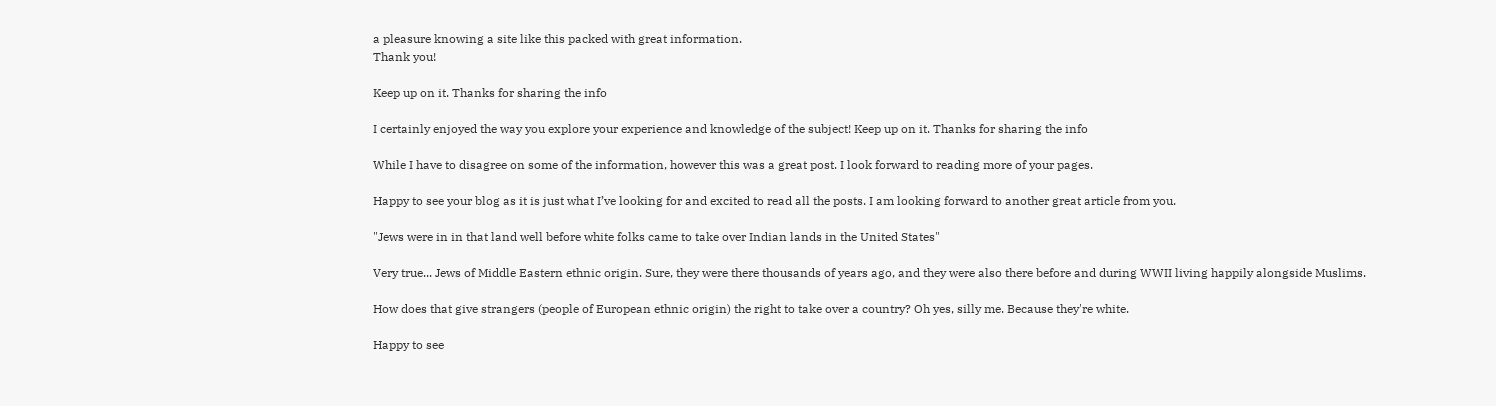a pleasure knowing a site like this packed with great information.
Thank you!

Keep up on it. Thanks for sharing the info

I certainly enjoyed the way you explore your experience and knowledge of the subject! Keep up on it. Thanks for sharing the info

While I have to disagree on some of the information, however this was a great post. I look forward to reading more of your pages.

Happy to see your blog as it is just what I’ve looking for and excited to read all the posts. I am looking forward to another great article from you.

"Jews were in in that land well before white folks came to take over Indian lands in the United States"

Very true... Jews of Middle Eastern ethnic origin. Sure, they were there thousands of years ago, and they were also there before and during WWII living happily alongside Muslims.

How does that give strangers (people of European ethnic origin) the right to take over a country? Oh yes, silly me. Because they're white.

Happy to see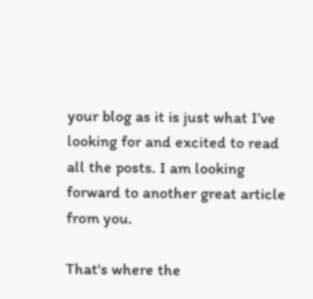your blog as it is just what I’ve looking for and excited to read all the posts. I am looking forward to another great article from you.

That's where the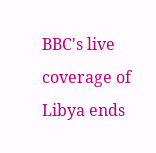BBC's live coverage of Libya ends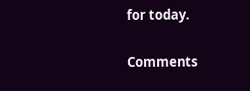for today.

Comments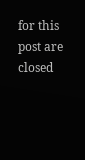for this post are closed